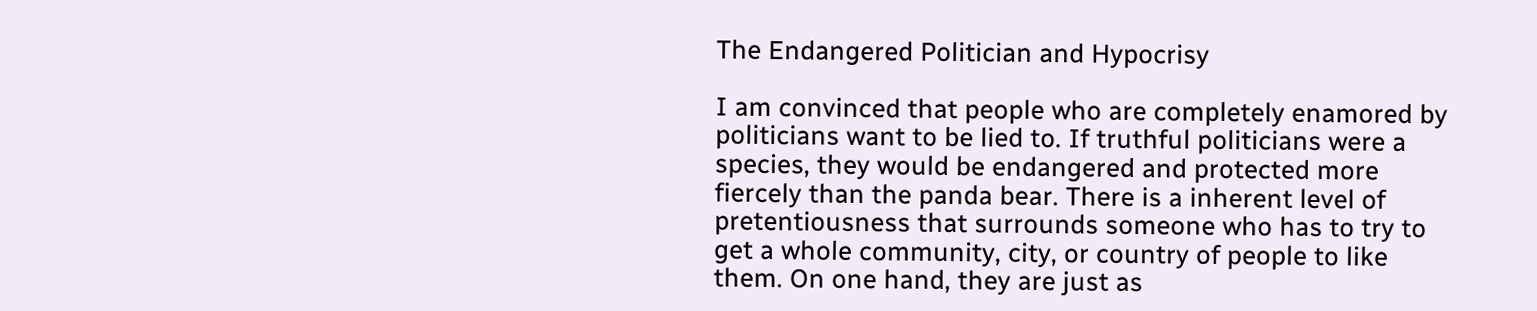The Endangered Politician and Hypocrisy

I am convinced that people who are completely enamored by politicians want to be lied to. If truthful politicians were a species, they would be endangered and protected more fiercely than the panda bear. There is a inherent level of pretentiousness that surrounds someone who has to try to get a whole community, city, or country of people to like them. On one hand, they are just as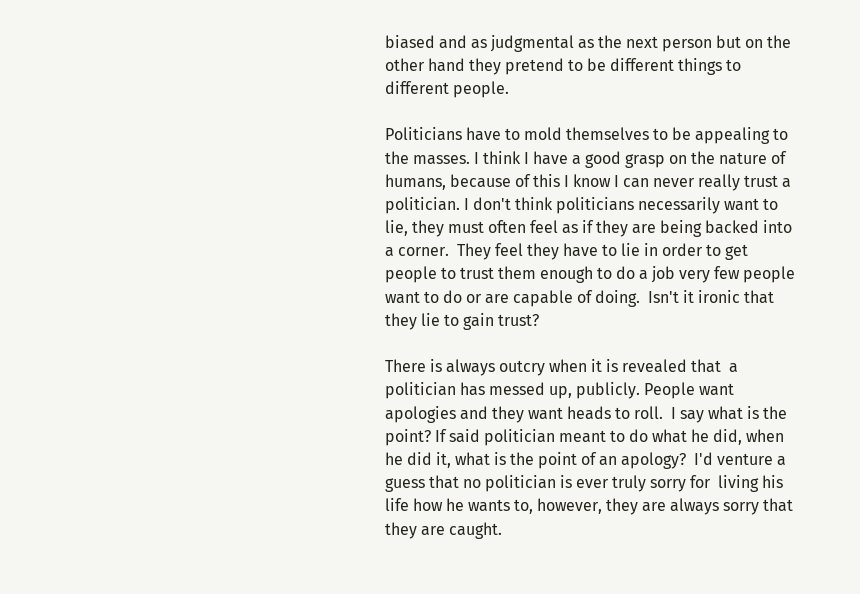biased and as judgmental as the next person but on the other hand they pretend to be different things to different people.

Politicians have to mold themselves to be appealing to  the masses. I think I have a good grasp on the nature of humans, because of this I know I can never really trust a politician. I don't think politicians necessarily want to lie, they must often feel as if they are being backed into a corner.  They feel they have to lie in order to get people to trust them enough to do a job very few people want to do or are capable of doing.  Isn't it ironic that they lie to gain trust?

There is always outcry when it is revealed that  a politician has messed up, publicly. People want apologies and they want heads to roll.  I say what is the point? If said politician meant to do what he did, when he did it, what is the point of an apology?  I'd venture a guess that no politician is ever truly sorry for  living his life how he wants to, however, they are always sorry that they are caught.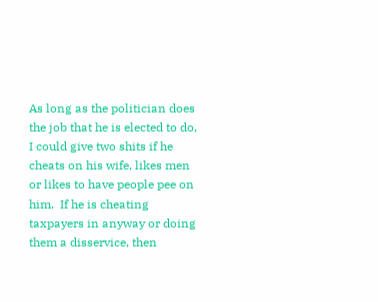As long as the politician does the job that he is elected to do, I could give two shits if he cheats on his wife, likes men or likes to have people pee on him.  If he is cheating taxpayers in anyway or doing them a disservice, then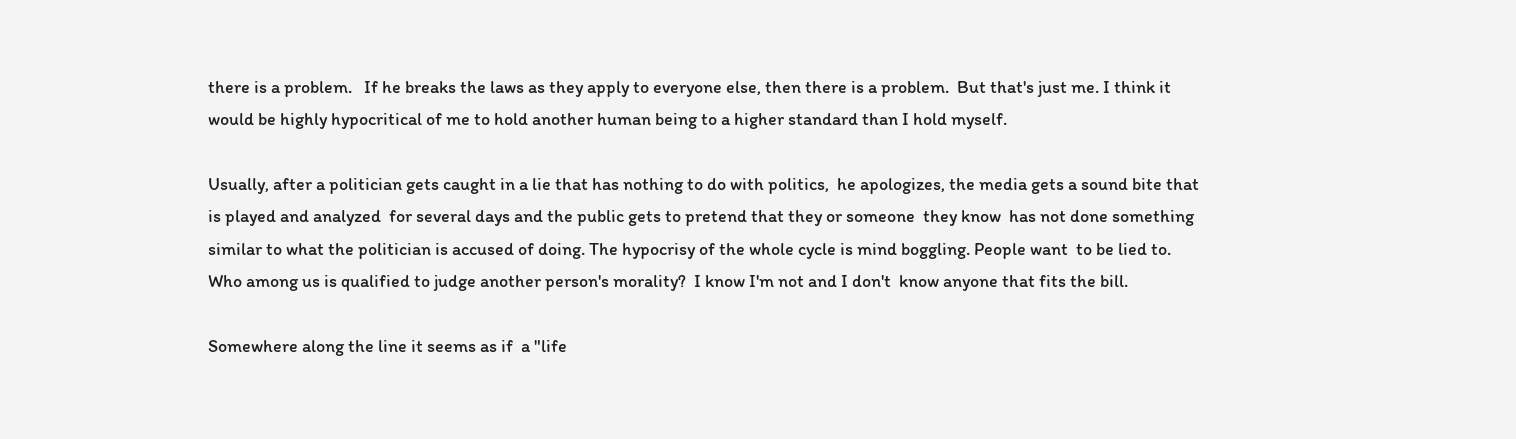there is a problem.   If he breaks the laws as they apply to everyone else, then there is a problem.  But that's just me. I think it would be highly hypocritical of me to hold another human being to a higher standard than I hold myself.

Usually, after a politician gets caught in a lie that has nothing to do with politics,  he apologizes, the media gets a sound bite that is played and analyzed  for several days and the public gets to pretend that they or someone  they know  has not done something similar to what the politician is accused of doing. The hypocrisy of the whole cycle is mind boggling. People want  to be lied to.   Who among us is qualified to judge another person's morality?  I know I'm not and I don't  know anyone that fits the bill.

Somewhere along the line it seems as if  a "life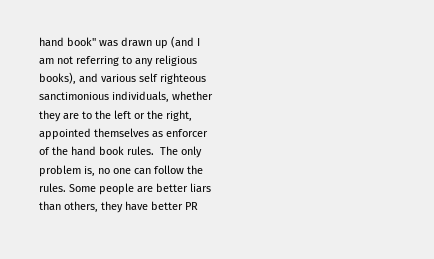hand book" was drawn up (and I am not referring to any religious books), and various self righteous sanctimonious individuals, whether they are to the left or the right, appointed themselves as enforcer of the hand book rules.  The only problem is, no one can follow the rules. Some people are better liars than others, they have better PR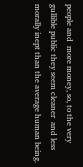people and  more money, so, to the very gullible public they seem cleaner  and less morally inept than the average human being.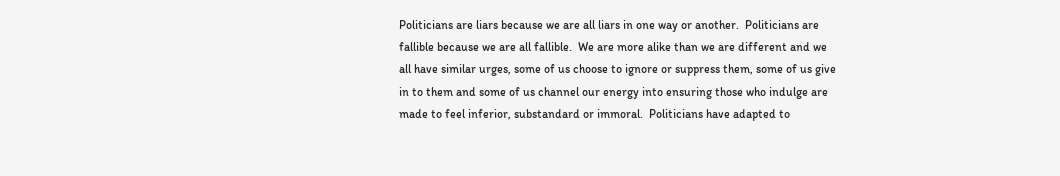Politicians are liars because we are all liars in one way or another.  Politicians are fallible because we are all fallible.  We are more alike than we are different and we all have similar urges, some of us choose to ignore or suppress them, some of us give in to them and some of us channel our energy into ensuring those who indulge are made to feel inferior, substandard or immoral.  Politicians have adapted to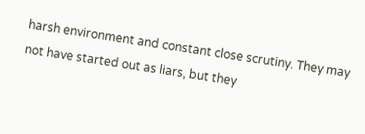harsh environment and constant close scrutiny. They may not have started out as liars, but they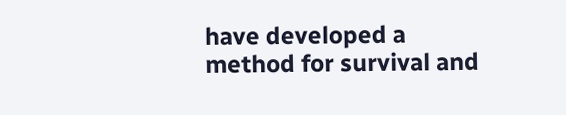have developed a method for survival and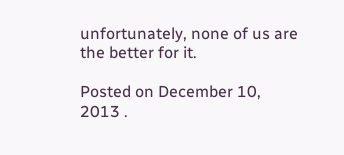unfortunately, none of us are the better for it.

Posted on December 10, 2013 .